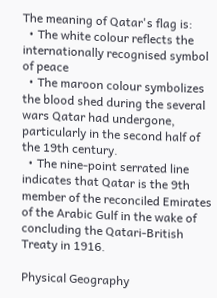The meaning of Qatar's flag is:
  • The white colour reflects the internationally recognised symbol of peace
  • The maroon colour symbolizes the blood shed during the several wars Qatar had undergone, particularly in the second half of the 19th century.
  • The nine-point serrated line indicates that Qatar is the 9th member of the reconciled Emirates of the Arabic Gulf in the wake of concluding the Qatari-British Treaty in 1916.

Physical Geography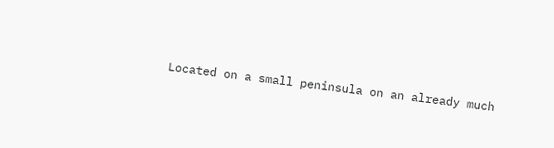Located on a small peninsula on an already much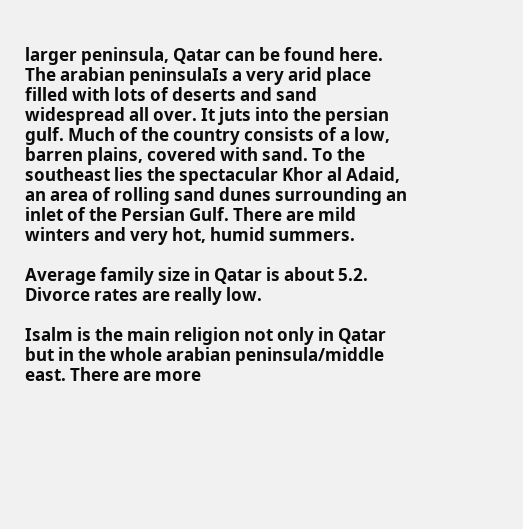larger peninsula, Qatar can be found here. The arabian peninsulaIs a very arid place filled with lots of deserts and sand widespread all over. It juts into the persian gulf. Much of the country consists of a low, barren plains, covered with sand. To the southeast lies the spectacular Khor al Adaid, an area of rolling sand dunes surrounding an inlet of the Persian Gulf. There are mild winters and very hot, humid summers.

Average family size in Qatar is about 5.2. Divorce rates are really low.

Isalm is the main religion not only in Qatar but in the whole arabian peninsula/middle east. There are more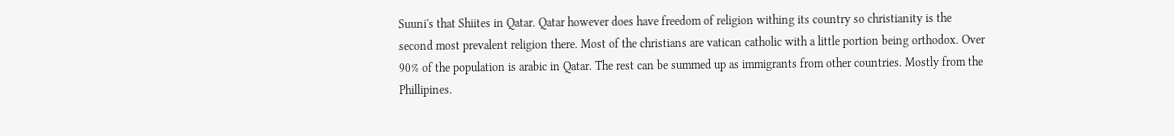Suuni's that Shiites in Qatar. Qatar however does have freedom of religion withing its country so christianity is the second most prevalent religion there. Most of the christians are vatican catholic with a little portion being orthodox. Over 90% of the population is arabic in Qatar. The rest can be summed up as immigrants from other countries. Mostly from the Phillipines.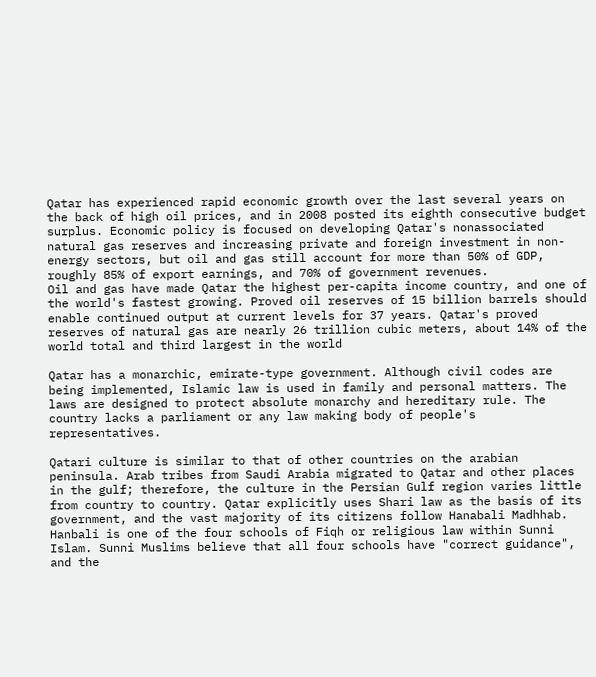Qatar has experienced rapid economic growth over the last several years on the back of high oil prices, and in 2008 posted its eighth consecutive budget surplus. Economic policy is focused on developing Qatar's nonassociated natural gas reserves and increasing private and foreign investment in non-energy sectors, but oil and gas still account for more than 50% of GDP, roughly 85% of export earnings, and 70% of government revenues.
Oil and gas have made Qatar the highest per-capita income country, and one of the world's fastest growing. Proved oil reserves of 15 billion barrels should enable continued output at current levels for 37 years. Qatar's proved reserves of natural gas are nearly 26 trillion cubic meters, about 14% of the world total and third largest in the world

Qatar has a monarchic, emirate-type government. Although civil codes are being implemented, Islamic law is used in family and personal matters. The laws are designed to protect absolute monarchy and hereditary rule. The country lacks a parliament or any law making body of people's representatives.

Qatari culture is similar to that of other countries on the arabian peninsula. Arab tribes from Saudi Arabia migrated to Qatar and other places in the gulf; therefore, the culture in the Persian Gulf region varies little from country to country. Qatar explicitly uses Shari law as the basis of its government, and the vast majority of its citizens follow Hanabali Madhhab. Hanbali is one of the four schools of Fiqh or religious law within Sunni Islam. Sunni Muslims believe that all four schools have "correct guidance", and the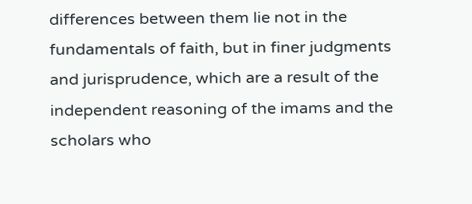differences between them lie not in the fundamentals of faith, but in finer judgments and jurisprudence, which are a result of the independent reasoning of the imams and the scholars who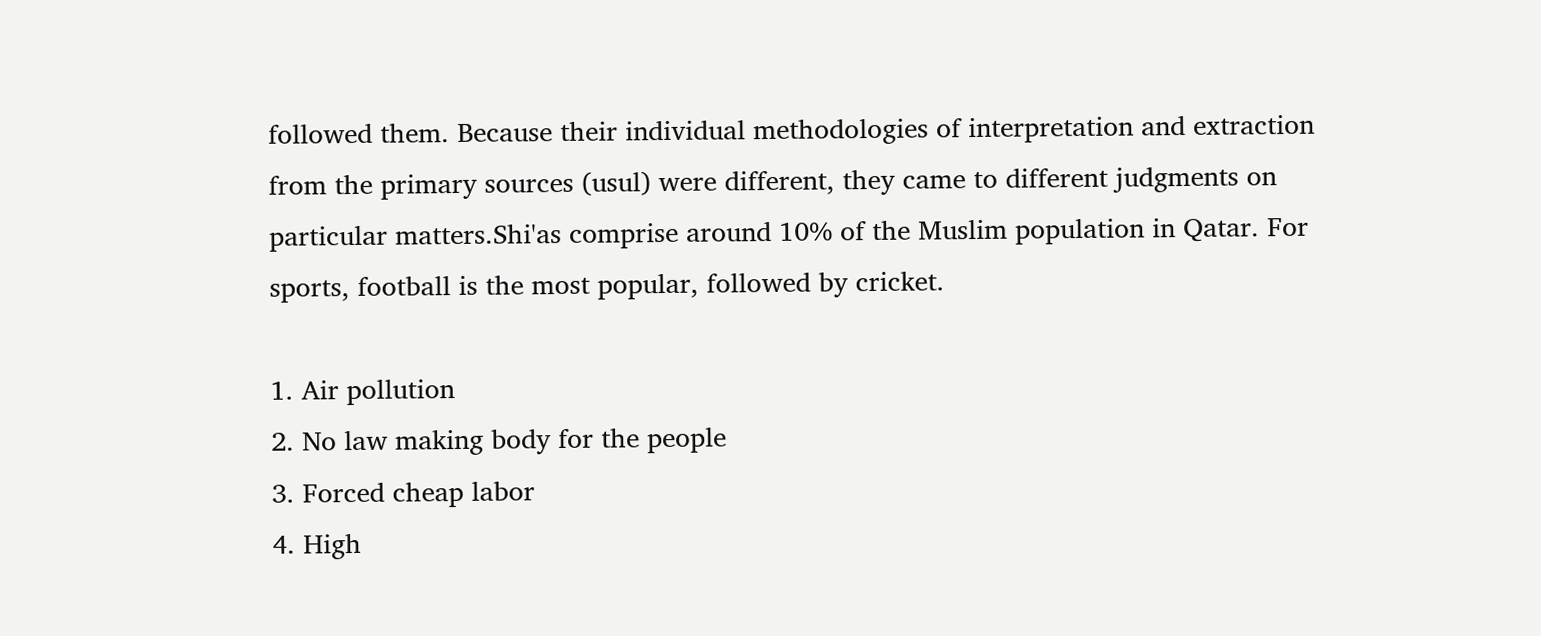followed them. Because their individual methodologies of interpretation and extraction from the primary sources (usul) were different, they came to different judgments on particular matters.Shi'as comprise around 10% of the Muslim population in Qatar. For sports, football is the most popular, followed by cricket.

1. Air pollution
2. No law making body for the people
3. Forced cheap labor
4. High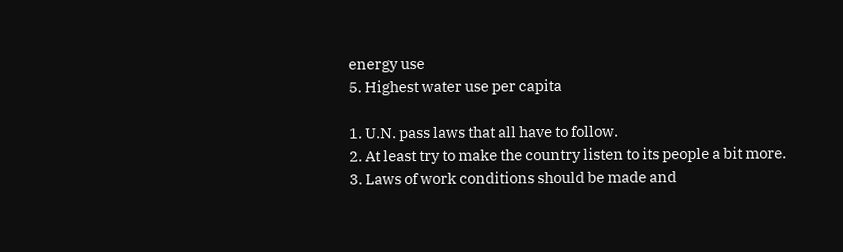energy use
5. Highest water use per capita

1. U.N. pass laws that all have to follow.
2. At least try to make the country listen to its people a bit more.
3. Laws of work conditions should be made and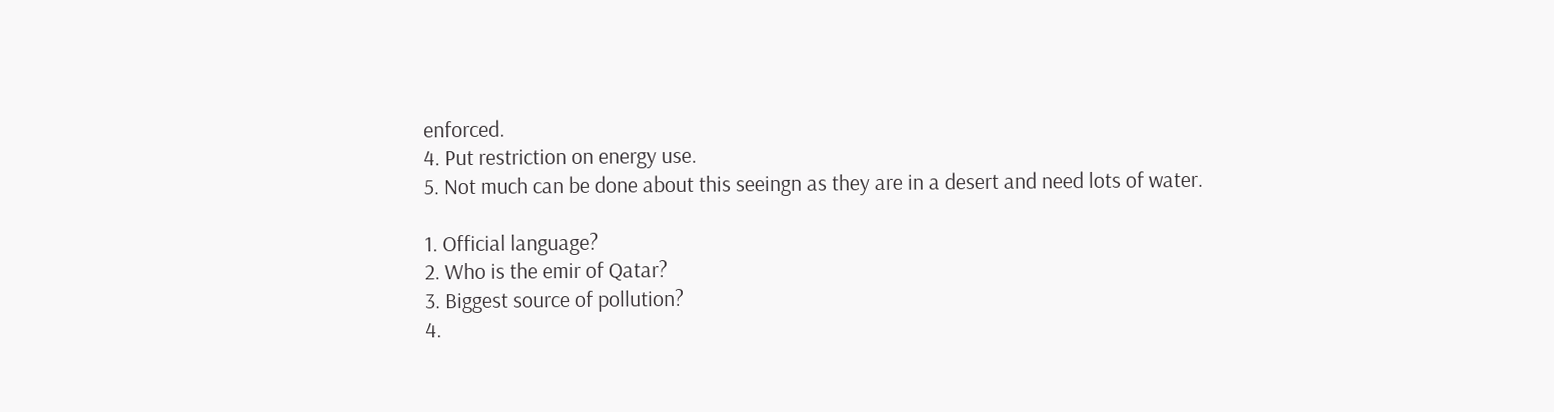enforced.
4. Put restriction on energy use.
5. Not much can be done about this seeingn as they are in a desert and need lots of water.

1. Official language?
2. Who is the emir of Qatar?
3. Biggest source of pollution?
4.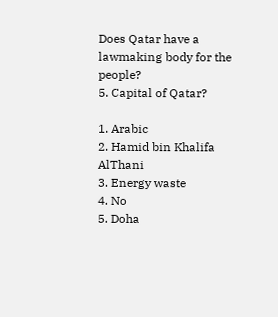Does Qatar have a lawmaking body for the people?
5. Capital of Qatar?

1. Arabic
2. Hamid bin Khalifa AlThani
3. Energy waste
4. No
5. Doha